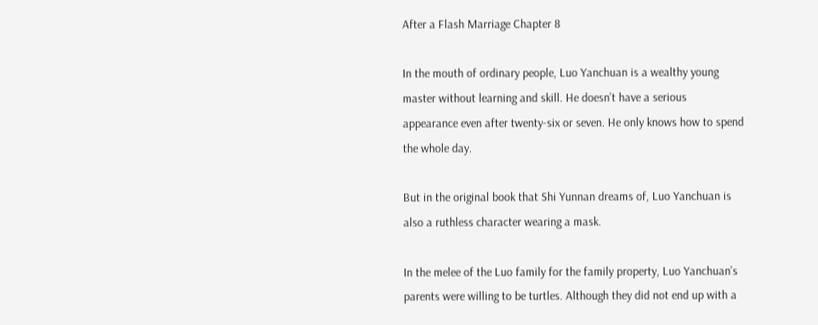After a Flash Marriage Chapter 8

In the mouth of ordinary people, Luo Yanchuan is a wealthy young master without learning and skill. He doesn’t have a serious appearance even after twenty-six or seven. He only knows how to spend the whole day.

But in the original book that Shi Yunnan dreams of, Luo Yanchuan is also a ruthless character wearing a mask.

In the melee of the Luo family for the family property, Luo Yanchuan’s parents were willing to be turtles. Although they did not end up with a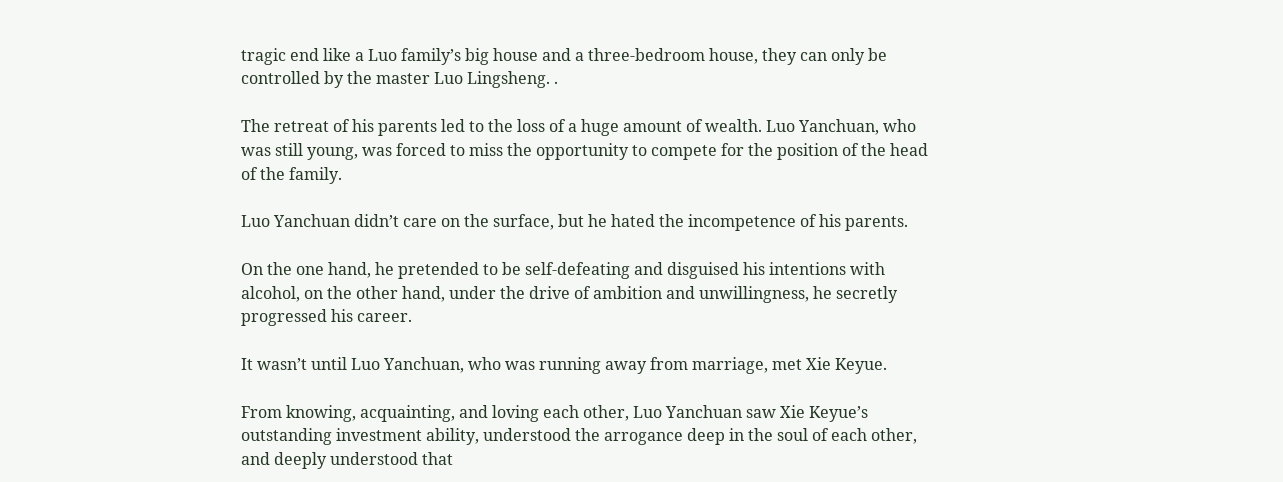tragic end like a Luo family’s big house and a three-bedroom house, they can only be controlled by the master Luo Lingsheng. .

The retreat of his parents led to the loss of a huge amount of wealth. Luo Yanchuan, who was still young, was forced to miss the opportunity to compete for the position of the head of the family.

Luo Yanchuan didn’t care on the surface, but he hated the incompetence of his parents.

On the one hand, he pretended to be self-defeating and disguised his intentions with alcohol, on the other hand, under the drive of ambition and unwillingness, he secretly progressed his career.

It wasn’t until Luo Yanchuan, who was running away from marriage, met Xie Keyue.

From knowing, acquainting, and loving each other, Luo Yanchuan saw Xie Keyue’s outstanding investment ability, understood the arrogance deep in the soul of each other, and deeply understood that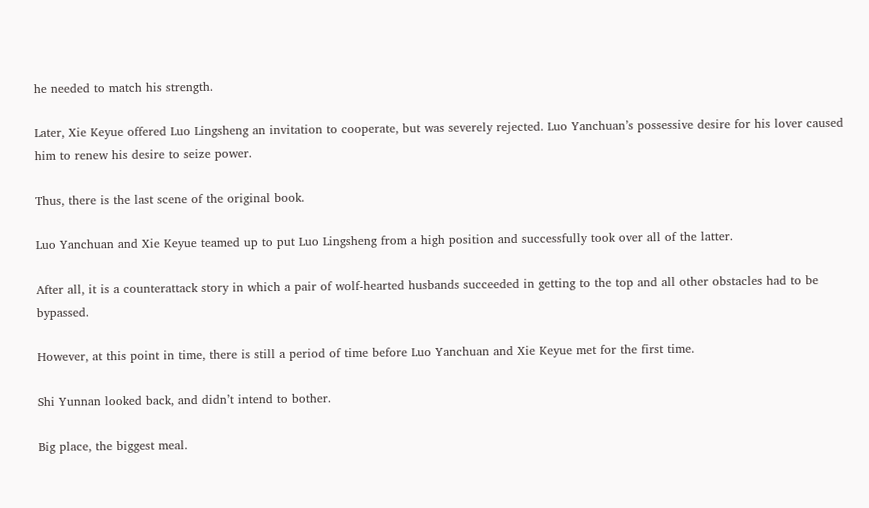he needed to match his strength.

Later, Xie Keyue offered Luo Lingsheng an invitation to cooperate, but was severely rejected. Luo Yanchuan’s possessive desire for his lover caused him to renew his desire to seize power.

Thus, there is the last scene of the original book.

Luo Yanchuan and Xie Keyue teamed up to put Luo Lingsheng from a high position and successfully took over all of the latter.

After all, it is a counterattack story in which a pair of wolf-hearted husbands succeeded in getting to the top and all other obstacles had to be bypassed.

However, at this point in time, there is still a period of time before Luo Yanchuan and Xie Keyue met for the first time.

Shi Yunnan looked back, and didn’t intend to bother.

Big place, the biggest meal.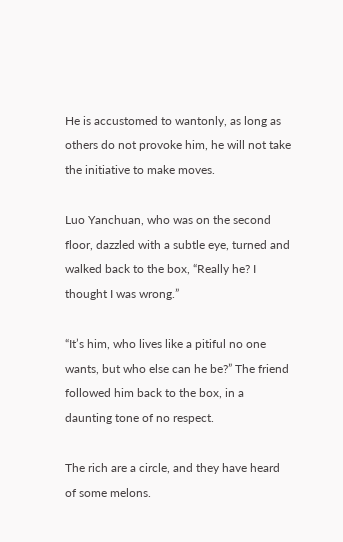He is accustomed to wantonly, as long as others do not provoke him, he will not take the initiative to make moves.

Luo Yanchuan, who was on the second floor, dazzled with a subtle eye, turned and walked back to the box, “Really he? I thought I was wrong.”

“It’s him, who lives like a pitiful no one wants, but who else can he be?” The friend followed him back to the box, in a daunting tone of no respect.

The rich are a circle, and they have heard of some melons.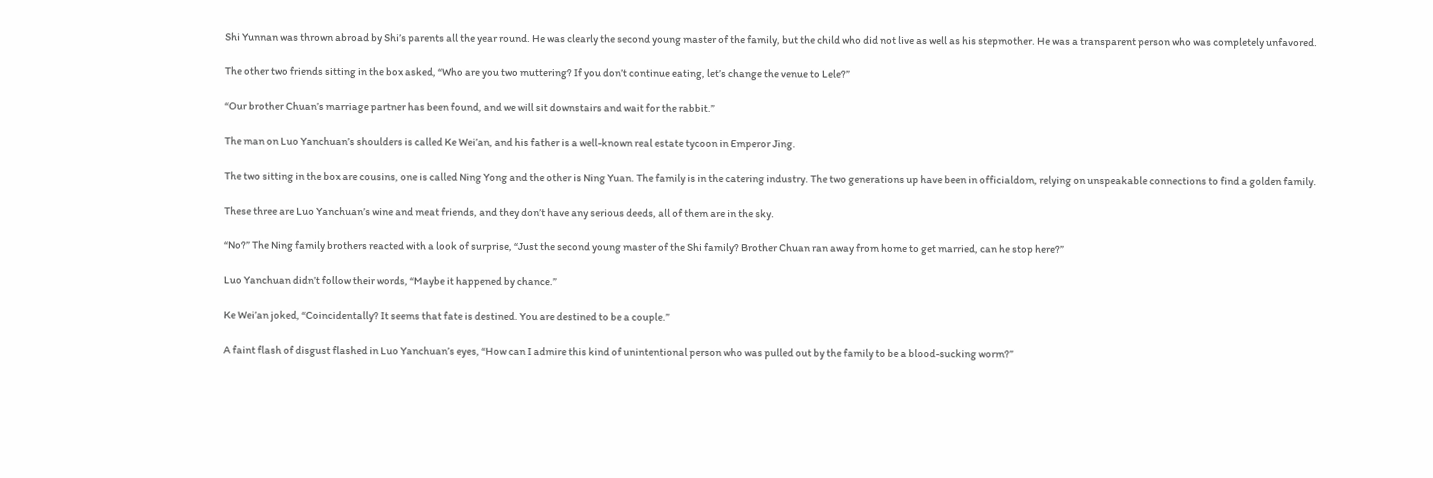Shi Yunnan was thrown abroad by Shi’s parents all the year round. He was clearly the second young master of the family, but the child who did not live as well as his stepmother. He was a transparent person who was completely unfavored.

The other two friends sitting in the box asked, “Who are you two muttering? If you don’t continue eating, let’s change the venue to Lele?”

“Our brother Chuan’s marriage partner has been found, and we will sit downstairs and wait for the rabbit.”

The man on Luo Yanchuan’s shoulders is called Ke Wei’an, and his father is a well-known real estate tycoon in Emperor Jing.

The two sitting in the box are cousins, one is called Ning Yong and the other is Ning Yuan. The family is in the catering industry. The two generations up have been in officialdom, relying on unspeakable connections to find a golden family.

These three are Luo Yanchuan’s wine and meat friends, and they don’t have any serious deeds, all of them are in the sky.

“No?” The Ning family brothers reacted with a look of surprise, “Just the second young master of the Shi family? Brother Chuan ran away from home to get married, can he stop here?”

Luo Yanchuan didn’t follow their words, “Maybe it happened by chance.”

Ke Wei’an joked, “Coincidentally? It seems that fate is destined. You are destined to be a couple.”

A faint flash of disgust flashed in Luo Yanchuan’s eyes, “How can I admire this kind of unintentional person who was pulled out by the family to be a blood-sucking worm?”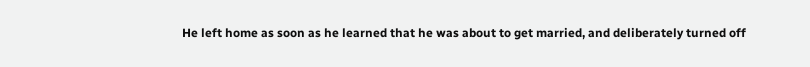He left home as soon as he learned that he was about to get married, and deliberately turned off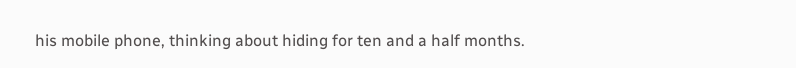his mobile phone, thinking about hiding for ten and a half months.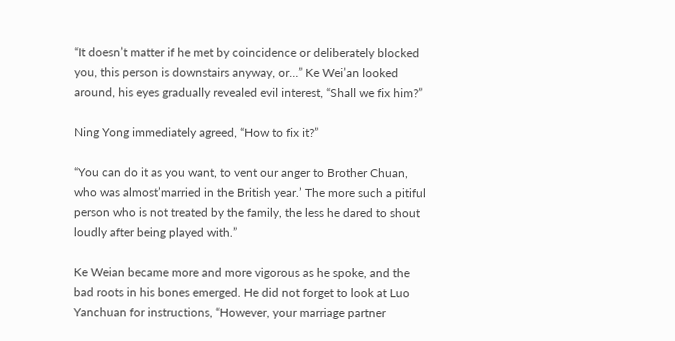“It doesn’t matter if he met by coincidence or deliberately blocked you, this person is downstairs anyway, or…” Ke Wei’an looked around, his eyes gradually revealed evil interest, “Shall we fix him?”

Ning Yong immediately agreed, “How to fix it?”

“You can do it as you want, to vent our anger to Brother Chuan, who was almost’married in the British year.’ The more such a pitiful person who is not treated by the family, the less he dared to shout loudly after being played with.”

Ke Weian became more and more vigorous as he spoke, and the bad roots in his bones emerged. He did not forget to look at Luo Yanchuan for instructions, “However, your marriage partner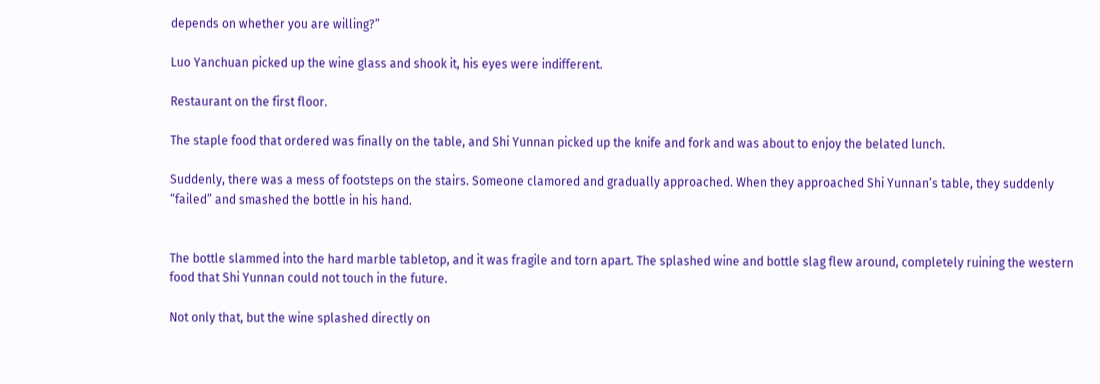depends on whether you are willing?”

Luo Yanchuan picked up the wine glass and shook it, his eyes were indifferent.

Restaurant on the first floor.

The staple food that ordered was finally on the table, and Shi Yunnan picked up the knife and fork and was about to enjoy the belated lunch.

Suddenly, there was a mess of footsteps on the stairs. Someone clamored and gradually approached. When they approached Shi Yunnan’s table, they suddenly “failed” and smashed the bottle in his hand.


The bottle slammed into the hard marble tabletop, and it was fragile and torn apart. The splashed wine and bottle slag flew around, completely ruining the western food that Shi Yunnan could not touch in the future.

Not only that, but the wine splashed directly on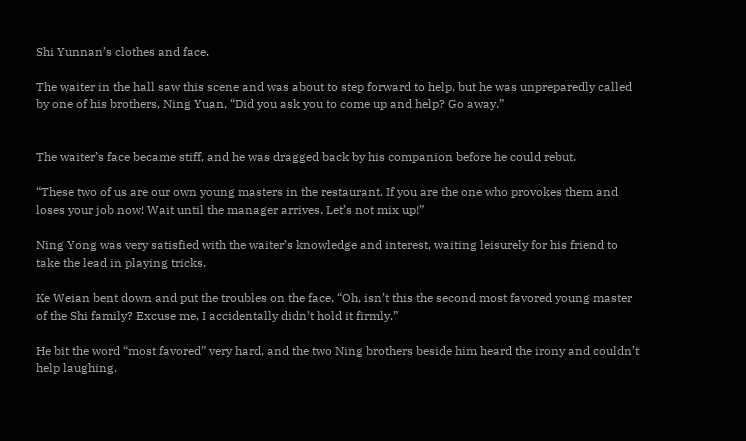Shi Yunnan’s clothes and face.

The waiter in the hall saw this scene and was about to step forward to help, but he was unpreparedly called by one of his brothers, Ning Yuan, “Did you ask you to come up and help? Go away.”


The waiter’s face became stiff, and he was dragged back by his companion before he could rebut.

“These two of us are our own young masters in the restaurant. If you are the one who provokes them and loses your job now! Wait until the manager arrives. Let’s not mix up!”

Ning Yong was very satisfied with the waiter’s knowledge and interest, waiting leisurely for his friend to take the lead in playing tricks.

Ke Weian bent down and put the troubles on the face, “Oh, isn’t this the second most favored young master of the Shi family? Excuse me, I accidentally didn’t hold it firmly.”

He bit the word “most favored” very hard, and the two Ning brothers beside him heard the irony and couldn’t help laughing.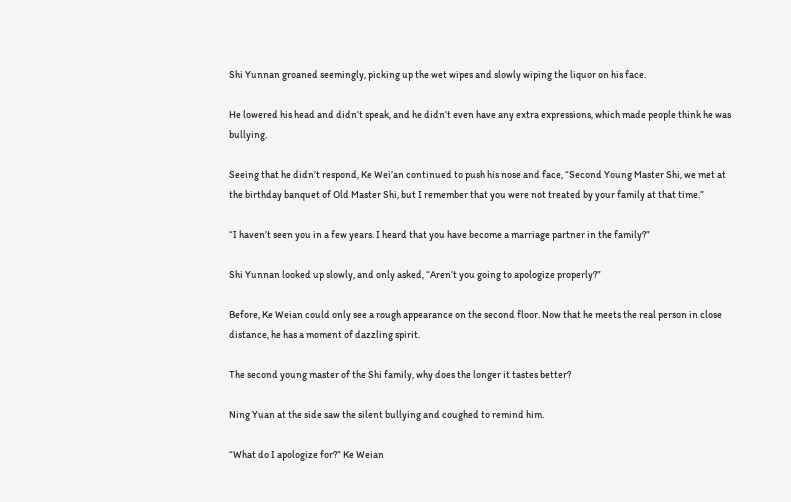Shi Yunnan groaned seemingly, picking up the wet wipes and slowly wiping the liquor on his face.

He lowered his head and didn’t speak, and he didn’t even have any extra expressions, which made people think he was bullying.

Seeing that he didn’t respond, Ke Wei’an continued to push his nose and face, “Second Young Master Shi, we met at the birthday banquet of Old Master Shi, but I remember that you were not treated by your family at that time.”

“I haven’t seen you in a few years. I heard that you have become a marriage partner in the family?”

Shi Yunnan looked up slowly, and only asked, “Aren’t you going to apologize properly?”

Before, Ke Weian could only see a rough appearance on the second floor. Now that he meets the real person in close distance, he has a moment of dazzling spirit.

The second young master of the Shi family, why does the longer it tastes better?

Ning Yuan at the side saw the silent bullying and coughed to remind him.

“What do I apologize for?” Ke Weian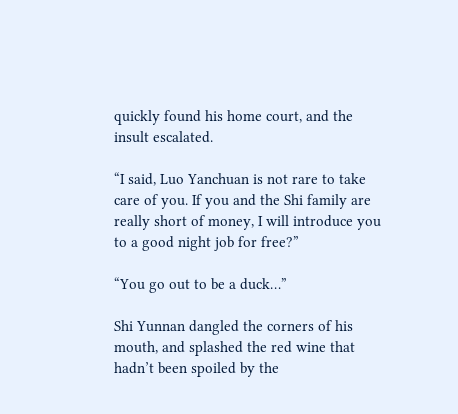quickly found his home court, and the insult escalated.

“I said, Luo Yanchuan is not rare to take care of you. If you and the Shi family are really short of money, I will introduce you to a good night job for free?”

“You go out to be a duck…”

Shi Yunnan dangled the corners of his mouth, and splashed the red wine that hadn’t been spoiled by the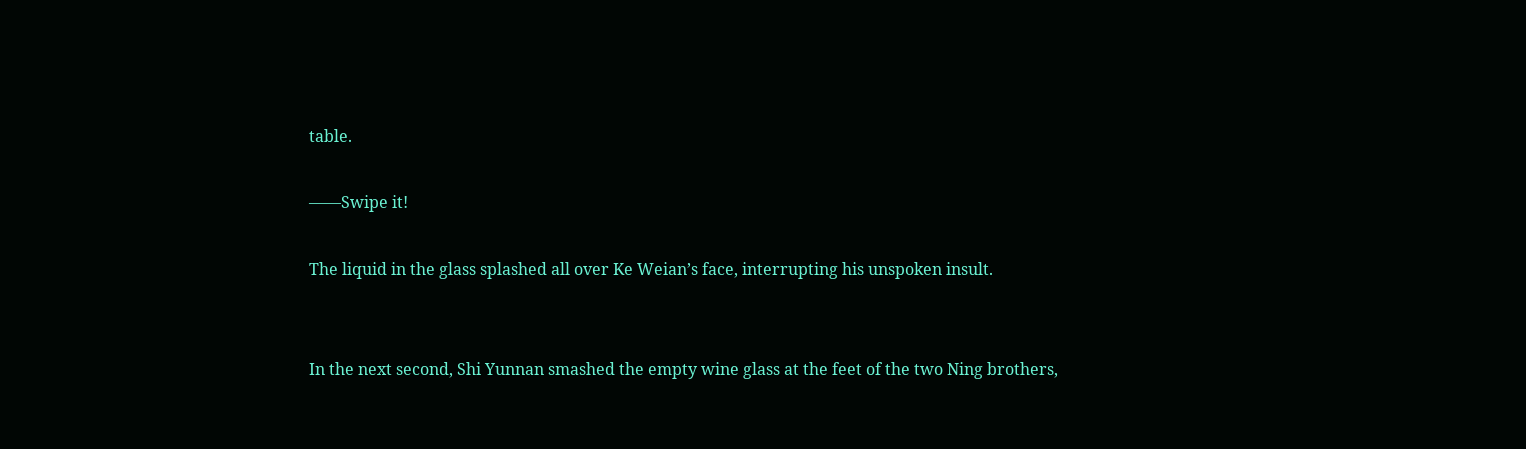table.

——Swipe it!

The liquid in the glass splashed all over Ke Weian’s face, interrupting his unspoken insult.


In the next second, Shi Yunnan smashed the empty wine glass at the feet of the two Ning brothers,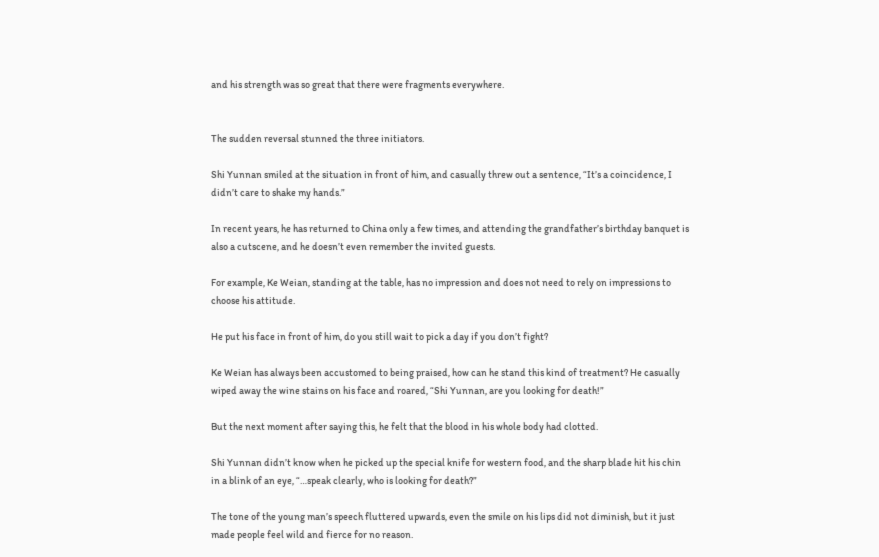and his strength was so great that there were fragments everywhere.


The sudden reversal stunned the three initiators.

Shi Yunnan smiled at the situation in front of him, and casually threw out a sentence, “It’s a coincidence, I didn’t care to shake my hands.”

In recent years, he has returned to China only a few times, and attending the grandfather’s birthday banquet is also a cutscene, and he doesn’t even remember the invited guests.

For example, Ke Weian, standing at the table, has no impression and does not need to rely on impressions to choose his attitude.

He put his face in front of him, do you still wait to pick a day if you don’t fight?

Ke Weian has always been accustomed to being praised, how can he stand this kind of treatment? He casually wiped away the wine stains on his face and roared, “Shi Yunnan, are you looking for death!”

But the next moment after saying this, he felt that the blood in his whole body had clotted.

Shi Yunnan didn’t know when he picked up the special knife for western food, and the sharp blade hit his chin in a blink of an eye, “…speak clearly, who is looking for death?”

The tone of the young man’s speech fluttered upwards, even the smile on his lips did not diminish, but it just made people feel wild and fierce for no reason.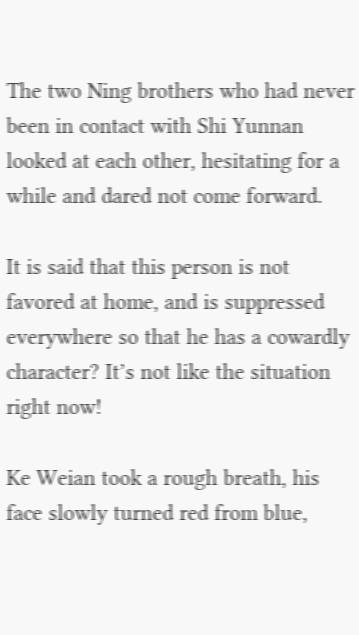The two Ning brothers who had never been in contact with Shi Yunnan looked at each other, hesitating for a while and dared not come forward.

It is said that this person is not favored at home, and is suppressed everywhere so that he has a cowardly character? It’s not like the situation right now!

Ke Weian took a rough breath, his face slowly turned red from blue,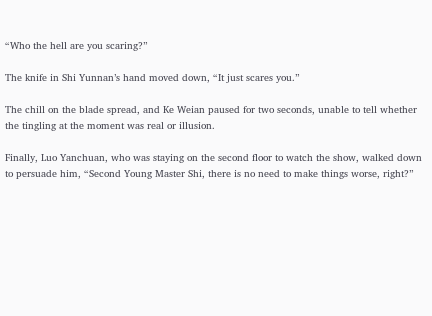“Who the hell are you scaring?”

The knife in Shi Yunnan’s hand moved down, “It just scares you.”

The chill on the blade spread, and Ke Weian paused for two seconds, unable to tell whether the tingling at the moment was real or illusion.

Finally, Luo Yanchuan, who was staying on the second floor to watch the show, walked down to persuade him, “Second Young Master Shi, there is no need to make things worse, right?”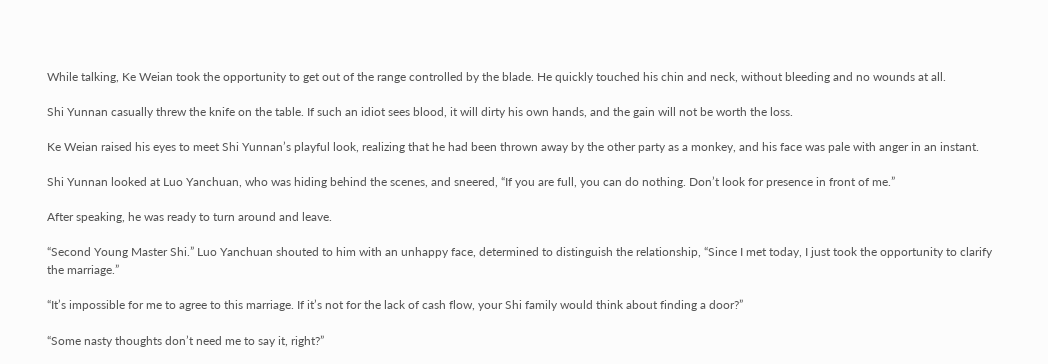While talking, Ke Weian took the opportunity to get out of the range controlled by the blade. He quickly touched his chin and neck, without bleeding and no wounds at all.

Shi Yunnan casually threw the knife on the table. If such an idiot sees blood, it will dirty his own hands, and the gain will not be worth the loss.

Ke Weian raised his eyes to meet Shi Yunnan’s playful look, realizing that he had been thrown away by the other party as a monkey, and his face was pale with anger in an instant.

Shi Yunnan looked at Luo Yanchuan, who was hiding behind the scenes, and sneered, “If you are full, you can do nothing. Don’t look for presence in front of me.”

After speaking, he was ready to turn around and leave.

“Second Young Master Shi.” Luo Yanchuan shouted to him with an unhappy face, determined to distinguish the relationship, “Since I met today, I just took the opportunity to clarify the marriage.”

“It’s impossible for me to agree to this marriage. If it’s not for the lack of cash flow, your Shi family would think about finding a door?”

“Some nasty thoughts don’t need me to say it, right?”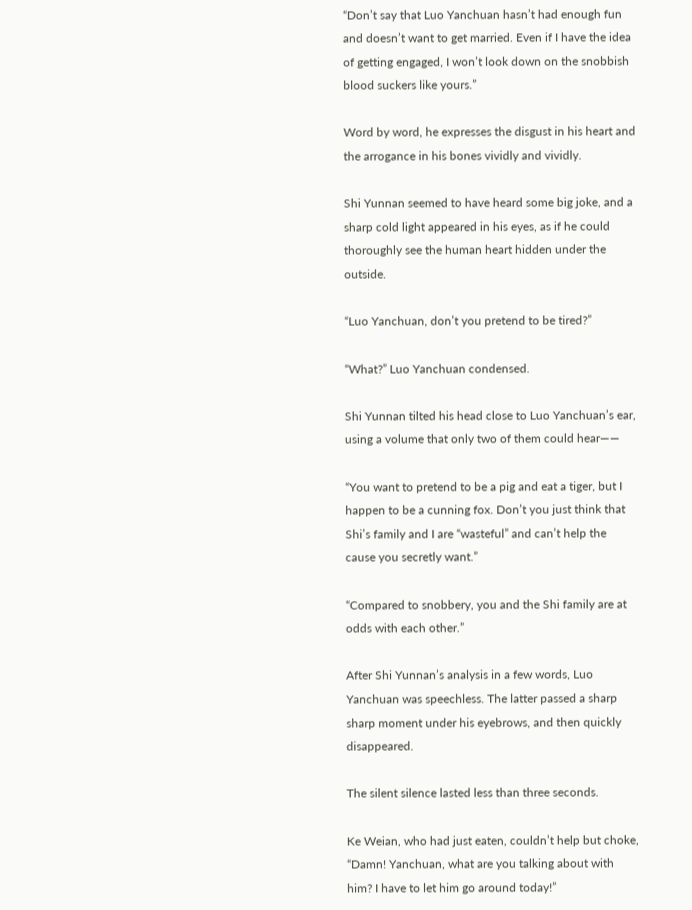“Don’t say that Luo Yanchuan hasn’t had enough fun and doesn’t want to get married. Even if I have the idea of getting engaged, I won’t look down on the snobbish blood suckers like yours.”

Word by word, he expresses the disgust in his heart and the arrogance in his bones vividly and vividly.

Shi Yunnan seemed to have heard some big joke, and a sharp cold light appeared in his eyes, as if he could thoroughly see the human heart hidden under the outside.

“Luo Yanchuan, don’t you pretend to be tired?”

“What?” Luo Yanchuan condensed.

Shi Yunnan tilted his head close to Luo Yanchuan’s ear, using a volume that only two of them could hear——

“You want to pretend to be a pig and eat a tiger, but I happen to be a cunning fox. Don’t you just think that Shi’s family and I are “wasteful” and can’t help the cause you secretly want.”

“Compared to snobbery, you and the Shi family are at odds with each other.”

After Shi Yunnan’s analysis in a few words, Luo Yanchuan was speechless. The latter passed a sharp sharp moment under his eyebrows, and then quickly disappeared.

The silent silence lasted less than three seconds.

Ke Weian, who had just eaten, couldn’t help but choke, “Damn! Yanchuan, what are you talking about with him? I have to let him go around today!”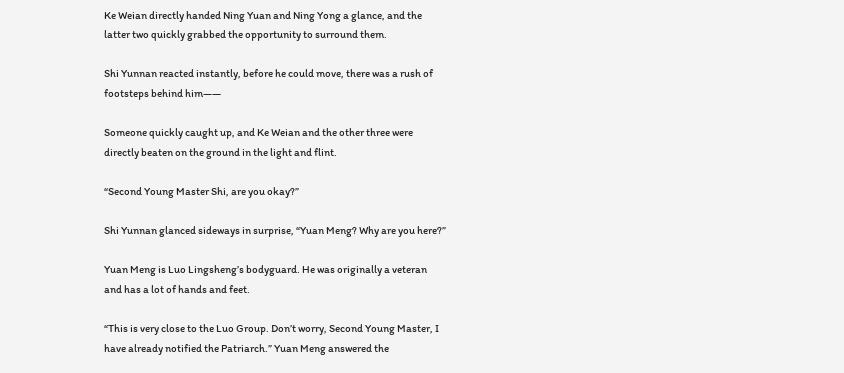Ke Weian directly handed Ning Yuan and Ning Yong a glance, and the latter two quickly grabbed the opportunity to surround them.

Shi Yunnan reacted instantly, before he could move, there was a rush of footsteps behind him——

Someone quickly caught up, and Ke Weian and the other three were directly beaten on the ground in the light and flint.

“Second Young Master Shi, are you okay?”

Shi Yunnan glanced sideways in surprise, “Yuan Meng? Why are you here?”

Yuan Meng is Luo Lingsheng’s bodyguard. He was originally a veteran and has a lot of hands and feet.

“This is very close to the Luo Group. Don’t worry, Second Young Master, I have already notified the Patriarch.” Yuan Meng answered the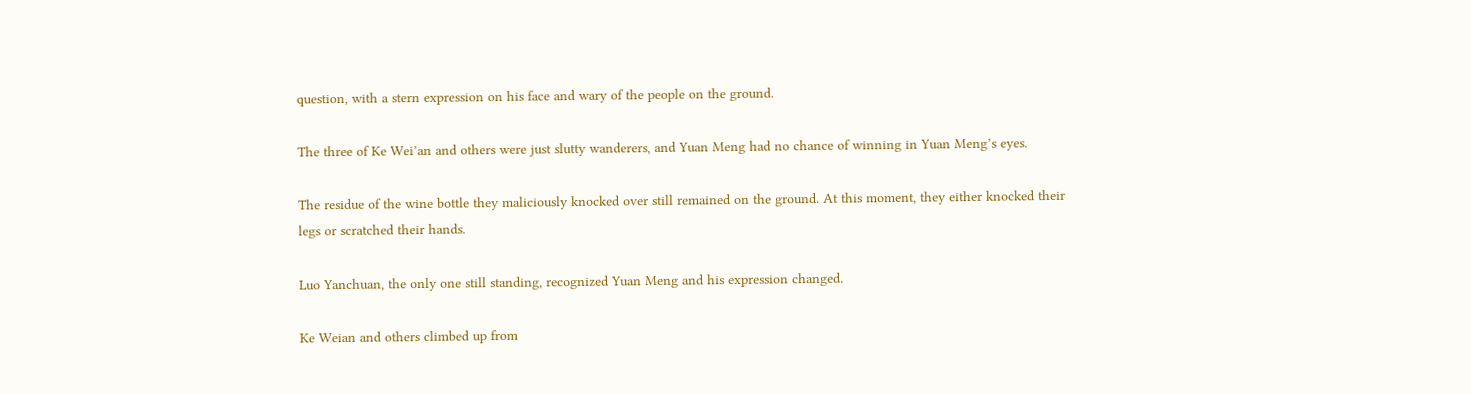question, with a stern expression on his face and wary of the people on the ground.

The three of Ke Wei’an and others were just slutty wanderers, and Yuan Meng had no chance of winning in Yuan Meng’s eyes.

The residue of the wine bottle they maliciously knocked over still remained on the ground. At this moment, they either knocked their legs or scratched their hands.

Luo Yanchuan, the only one still standing, recognized Yuan Meng and his expression changed.

Ke Weian and others climbed up from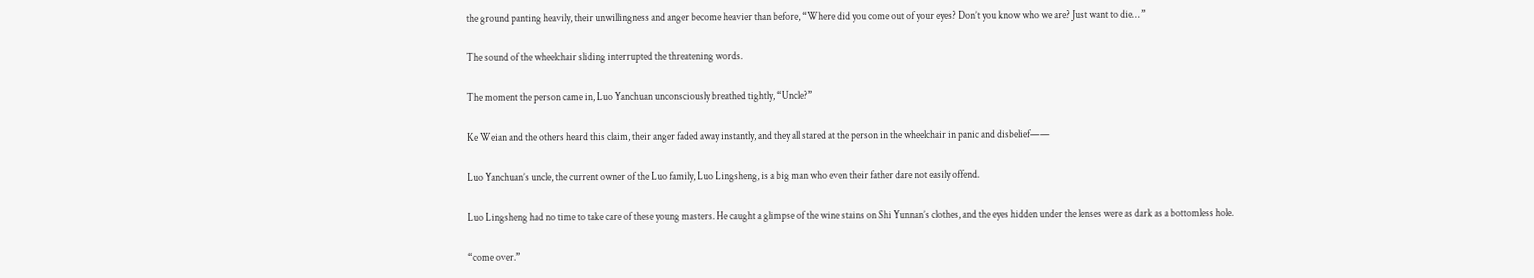the ground panting heavily, their unwillingness and anger become heavier than before, “Where did you come out of your eyes? Don’t you know who we are? Just want to die… ”

The sound of the wheelchair sliding interrupted the threatening words.

The moment the person came in, Luo Yanchuan unconsciously breathed tightly, “Uncle?”

Ke Weian and the others heard this claim, their anger faded away instantly, and they all stared at the person in the wheelchair in panic and disbelief——

Luo Yanchuan’s uncle, the current owner of the Luo family, Luo Lingsheng, is a big man who even their father dare not easily offend.

Luo Lingsheng had no time to take care of these young masters. He caught a glimpse of the wine stains on Shi Yunnan’s clothes, and the eyes hidden under the lenses were as dark as a bottomless hole.

“come over.”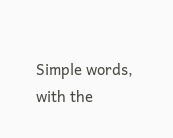Simple words, with the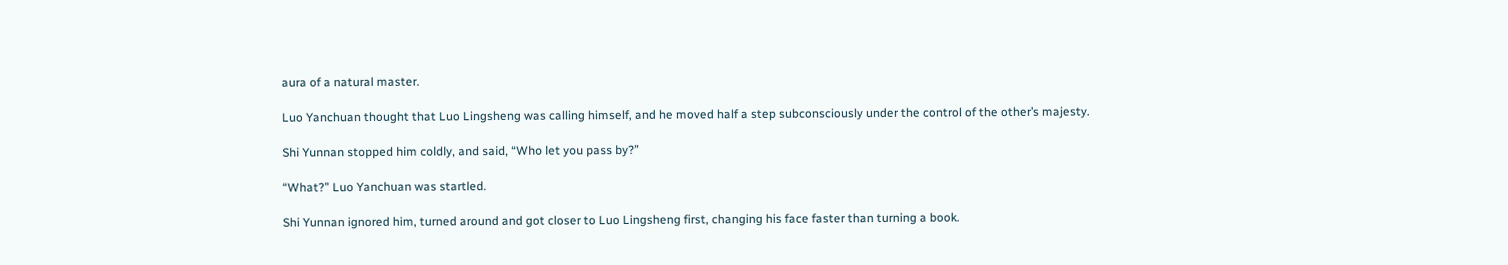aura of a natural master.

Luo Yanchuan thought that Luo Lingsheng was calling himself, and he moved half a step subconsciously under the control of the other’s majesty.

Shi Yunnan stopped him coldly, and said, “Who let you pass by?”

“What?” Luo Yanchuan was startled.

Shi Yunnan ignored him, turned around and got closer to Luo Lingsheng first, changing his face faster than turning a book.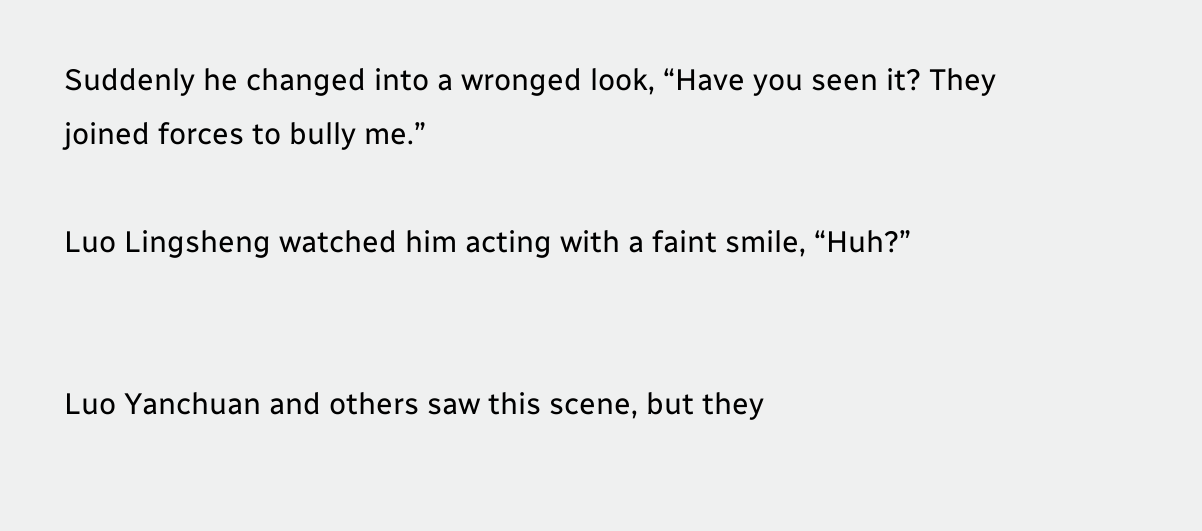Suddenly he changed into a wronged look, “Have you seen it? They joined forces to bully me.”

Luo Lingsheng watched him acting with a faint smile, “Huh?”


Luo Yanchuan and others saw this scene, but they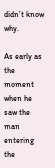didn’t know why.

As early as the moment when he saw the man entering the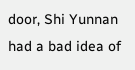door, Shi Yunnan had a bad idea of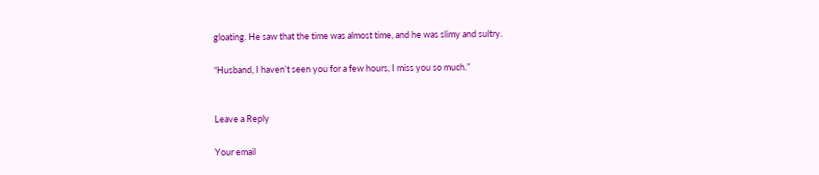gloating. He saw that the time was almost time, and he was slimy and sultry.

“Husband, I haven’t seen you for a few hours, I miss you so much.”


Leave a Reply

Your email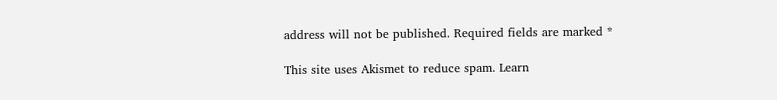address will not be published. Required fields are marked *

This site uses Akismet to reduce spam. Learn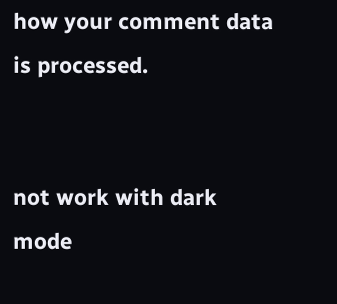how your comment data is processed.


not work with dark mode